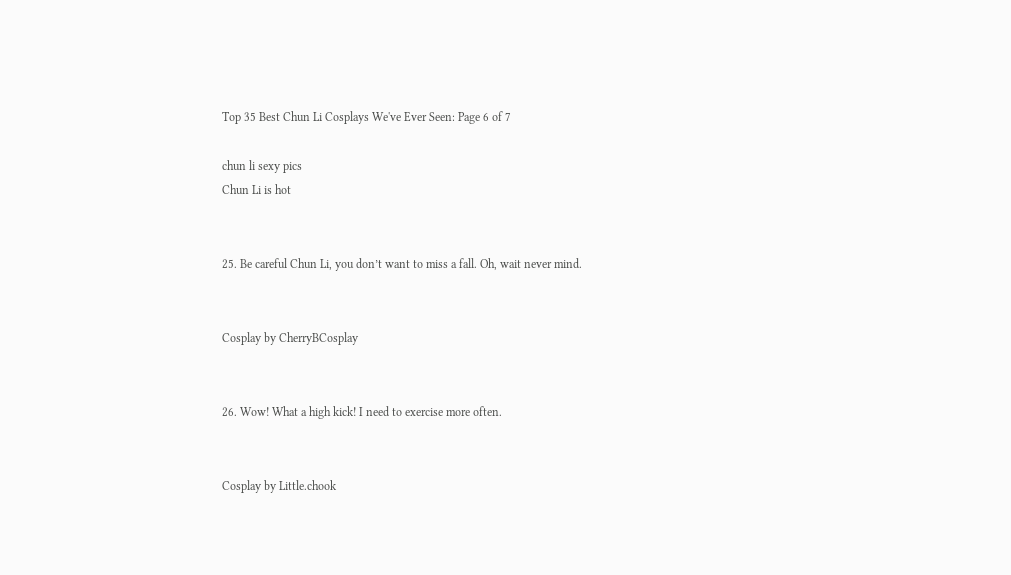Top 35 Best Chun Li Cosplays We've Ever Seen: Page 6 of 7

chun li sexy pics
Chun Li is hot


25. Be careful Chun Li, you don’t want to miss a fall. Oh, wait never mind.


Cosplay by CherryBCosplay


26. Wow! What a high kick! I need to exercise more often.


Cosplay by Little.chook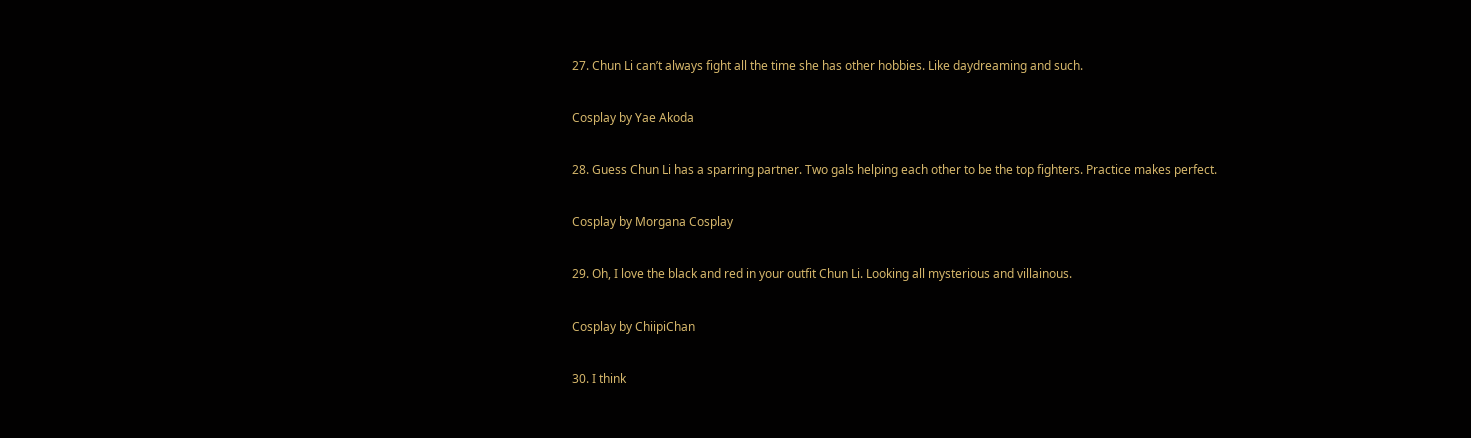27. Chun Li can’t always fight all the time she has other hobbies. Like daydreaming and such.


Cosplay by Yae Akoda


28. Guess Chun Li has a sparring partner. Two gals helping each other to be the top fighters. Practice makes perfect.


Cosplay by Morgana Cosplay


29. Oh, I love the black and red in your outfit Chun Li. Looking all mysterious and villainous.


Cosplay by ChiipiChan


30. I think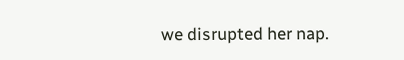we disrupted her nap.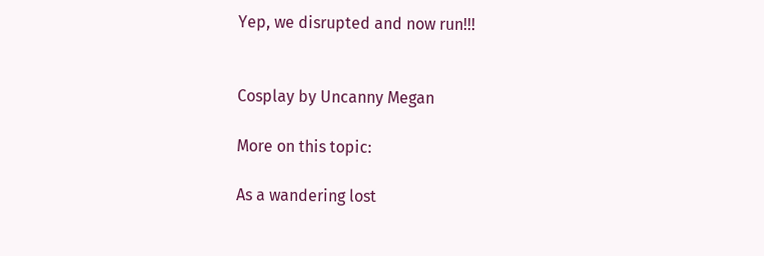Yep, we disrupted and now run!!!


Cosplay by Uncanny Megan

More on this topic:

As a wandering lost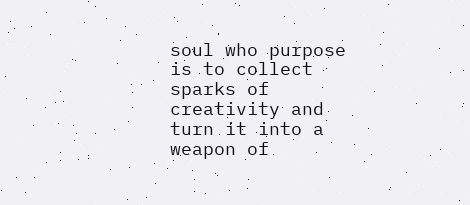soul who purpose is to collect sparks of creativity and turn it into a weapon of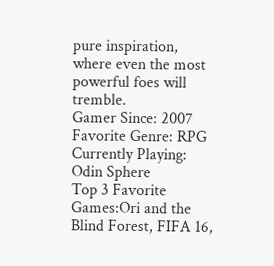pure inspiration, where even the most powerful foes will tremble.
Gamer Since: 2007
Favorite Genre: RPG
Currently Playing: Odin Sphere
Top 3 Favorite Games:Ori and the Blind Forest, FIFA 16,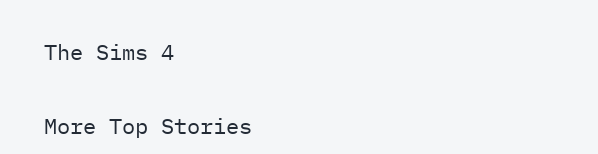The Sims 4

More Top Stories